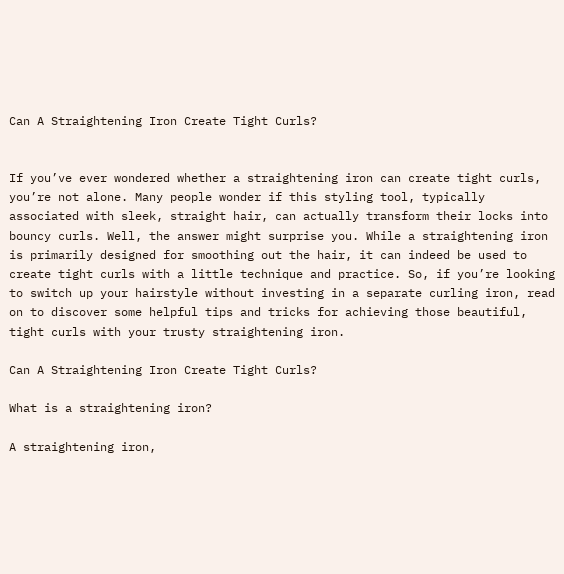Can A Straightening Iron Create Tight Curls?


If you’ve ever wondered whether a straightening iron can create tight curls, you’re not alone. Many people wonder if this styling tool, typically associated with sleek, straight hair, can actually transform their locks into bouncy curls. Well, the answer might surprise you. While a straightening iron is primarily designed for smoothing out the hair, it can indeed be used to create tight curls with a little technique and practice. So, if you’re looking to switch up your hairstyle without investing in a separate curling iron, read on to discover some helpful tips and tricks for achieving those beautiful, tight curls with your trusty straightening iron.

Can A Straightening Iron Create Tight Curls?

What is a straightening iron?

A straightening iron,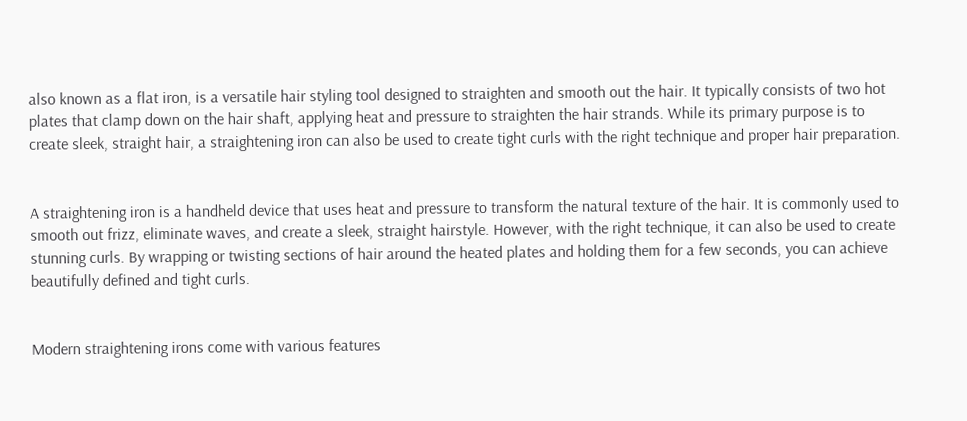also known as a flat iron, is a versatile hair styling tool designed to straighten and smooth out the hair. It typically consists of two hot plates that clamp down on the hair shaft, applying heat and pressure to straighten the hair strands. While its primary purpose is to create sleek, straight hair, a straightening iron can also be used to create tight curls with the right technique and proper hair preparation.


A straightening iron is a handheld device that uses heat and pressure to transform the natural texture of the hair. It is commonly used to smooth out frizz, eliminate waves, and create a sleek, straight hairstyle. However, with the right technique, it can also be used to create stunning curls. By wrapping or twisting sections of hair around the heated plates and holding them for a few seconds, you can achieve beautifully defined and tight curls.


Modern straightening irons come with various features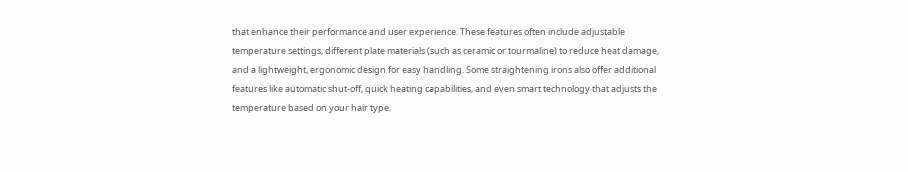that enhance their performance and user experience. These features often include adjustable temperature settings, different plate materials (such as ceramic or tourmaline) to reduce heat damage, and a lightweight, ergonomic design for easy handling. Some straightening irons also offer additional features like automatic shut-off, quick heating capabilities, and even smart technology that adjusts the temperature based on your hair type.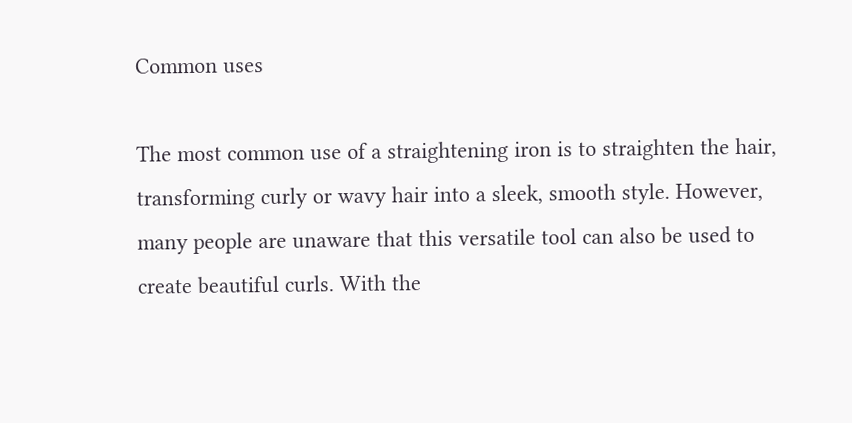Common uses

The most common use of a straightening iron is to straighten the hair, transforming curly or wavy hair into a sleek, smooth style. However, many people are unaware that this versatile tool can also be used to create beautiful curls. With the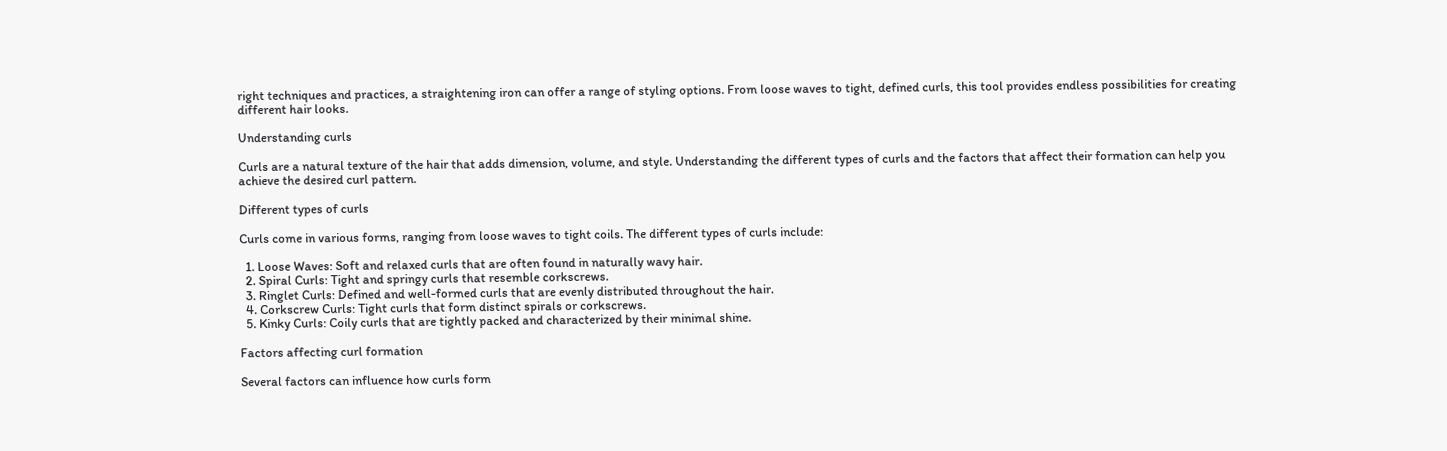right techniques and practices, a straightening iron can offer a range of styling options. From loose waves to tight, defined curls, this tool provides endless possibilities for creating different hair looks.

Understanding curls

Curls are a natural texture of the hair that adds dimension, volume, and style. Understanding the different types of curls and the factors that affect their formation can help you achieve the desired curl pattern.

Different types of curls

Curls come in various forms, ranging from loose waves to tight coils. The different types of curls include:

  1. Loose Waves: Soft and relaxed curls that are often found in naturally wavy hair.
  2. Spiral Curls: Tight and springy curls that resemble corkscrews.
  3. Ringlet Curls: Defined and well-formed curls that are evenly distributed throughout the hair.
  4. Corkscrew Curls: Tight curls that form distinct spirals or corkscrews.
  5. Kinky Curls: Coily curls that are tightly packed and characterized by their minimal shine.

Factors affecting curl formation

Several factors can influence how curls form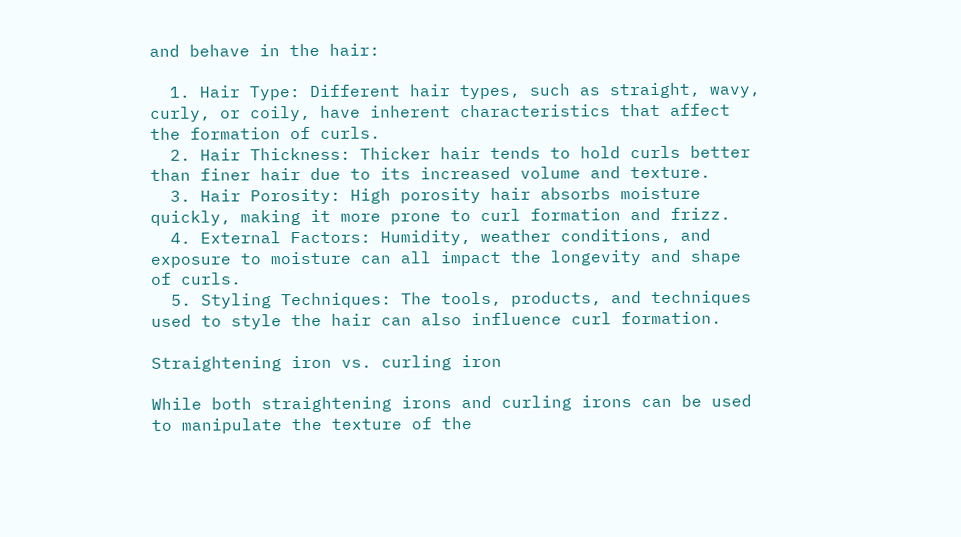and behave in the hair:

  1. Hair Type: Different hair types, such as straight, wavy, curly, or coily, have inherent characteristics that affect the formation of curls.
  2. Hair Thickness: Thicker hair tends to hold curls better than finer hair due to its increased volume and texture.
  3. Hair Porosity: High porosity hair absorbs moisture quickly, making it more prone to curl formation and frizz.
  4. External Factors: Humidity, weather conditions, and exposure to moisture can all impact the longevity and shape of curls.
  5. Styling Techniques: The tools, products, and techniques used to style the hair can also influence curl formation.

Straightening iron vs. curling iron

While both straightening irons and curling irons can be used to manipulate the texture of the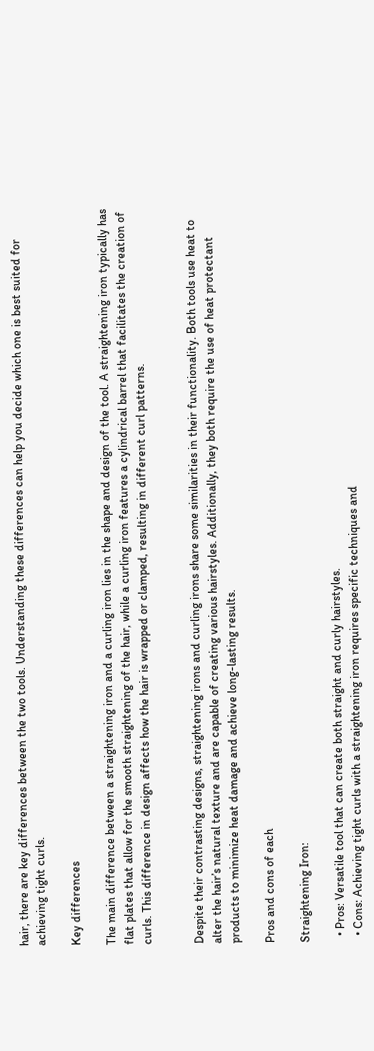hair, there are key differences between the two tools. Understanding these differences can help you decide which one is best suited for achieving tight curls.

Key differences

The main difference between a straightening iron and a curling iron lies in the shape and design of the tool. A straightening iron typically has flat plates that allow for the smooth straightening of the hair, while a curling iron features a cylindrical barrel that facilitates the creation of curls. This difference in design affects how the hair is wrapped or clamped, resulting in different curl patterns.


Despite their contrasting designs, straightening irons and curling irons share some similarities in their functionality. Both tools use heat to alter the hair’s natural texture and are capable of creating various hairstyles. Additionally, they both require the use of heat protectant products to minimize heat damage and achieve long-lasting results.

Pros and cons of each

Straightening Iron:

  • Pros: Versatile tool that can create both straight and curly hairstyles.
  • Cons: Achieving tight curls with a straightening iron requires specific techniques and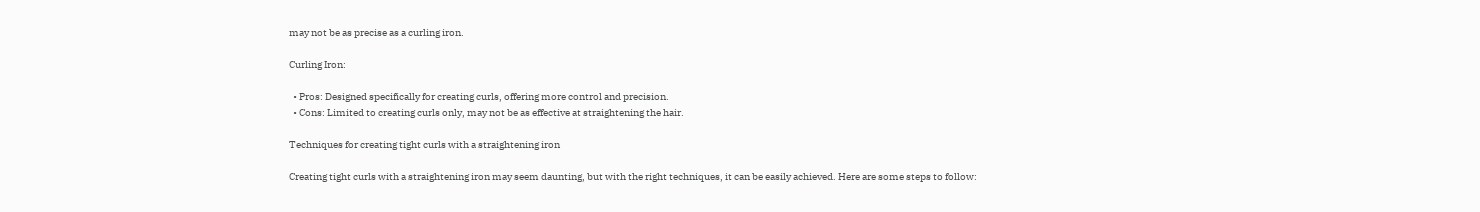may not be as precise as a curling iron.

Curling Iron:

  • Pros: Designed specifically for creating curls, offering more control and precision.
  • Cons: Limited to creating curls only, may not be as effective at straightening the hair.

Techniques for creating tight curls with a straightening iron

Creating tight curls with a straightening iron may seem daunting, but with the right techniques, it can be easily achieved. Here are some steps to follow: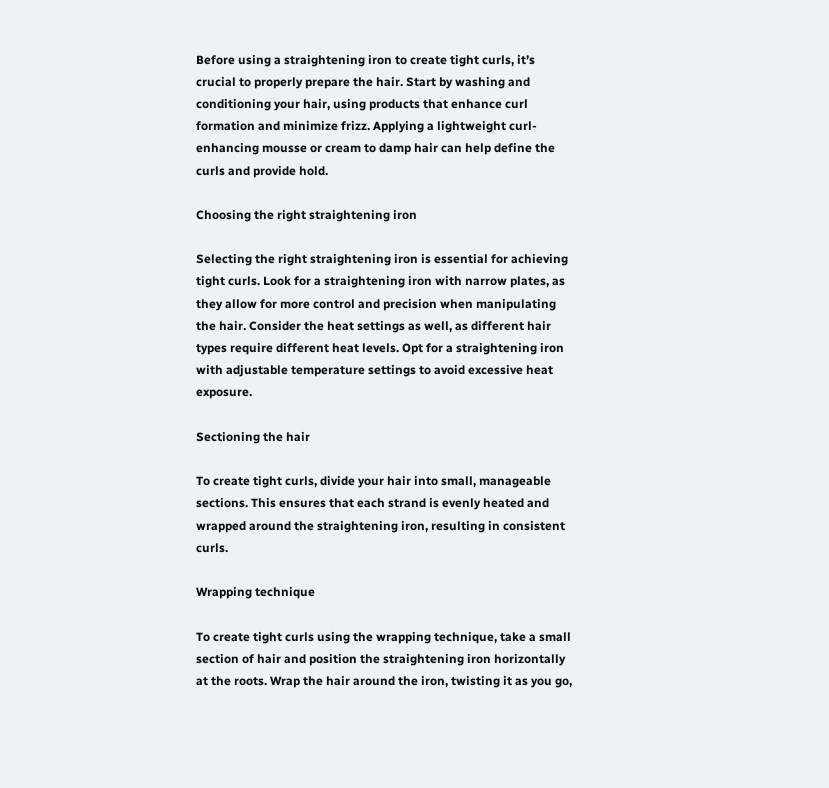Before using a straightening iron to create tight curls, it’s crucial to properly prepare the hair. Start by washing and conditioning your hair, using products that enhance curl formation and minimize frizz. Applying a lightweight curl-enhancing mousse or cream to damp hair can help define the curls and provide hold.

Choosing the right straightening iron

Selecting the right straightening iron is essential for achieving tight curls. Look for a straightening iron with narrow plates, as they allow for more control and precision when manipulating the hair. Consider the heat settings as well, as different hair types require different heat levels. Opt for a straightening iron with adjustable temperature settings to avoid excessive heat exposure.

Sectioning the hair

To create tight curls, divide your hair into small, manageable sections. This ensures that each strand is evenly heated and wrapped around the straightening iron, resulting in consistent curls.

Wrapping technique

To create tight curls using the wrapping technique, take a small section of hair and position the straightening iron horizontally at the roots. Wrap the hair around the iron, twisting it as you go,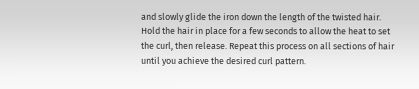and slowly glide the iron down the length of the twisted hair. Hold the hair in place for a few seconds to allow the heat to set the curl, then release. Repeat this process on all sections of hair until you achieve the desired curl pattern.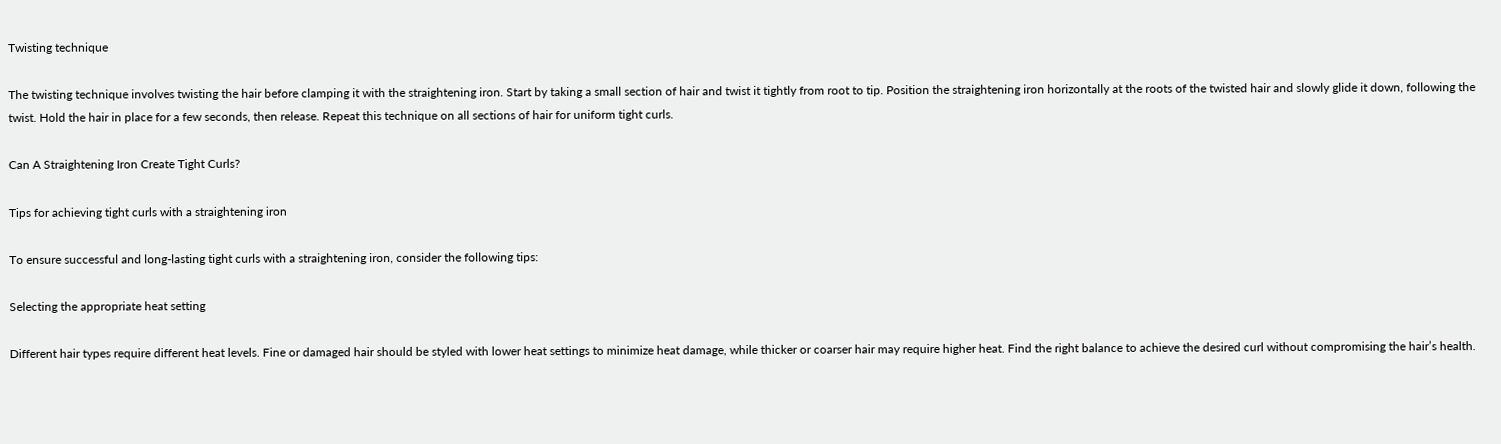Twisting technique

The twisting technique involves twisting the hair before clamping it with the straightening iron. Start by taking a small section of hair and twist it tightly from root to tip. Position the straightening iron horizontally at the roots of the twisted hair and slowly glide it down, following the twist. Hold the hair in place for a few seconds, then release. Repeat this technique on all sections of hair for uniform tight curls.

Can A Straightening Iron Create Tight Curls?

Tips for achieving tight curls with a straightening iron

To ensure successful and long-lasting tight curls with a straightening iron, consider the following tips:

Selecting the appropriate heat setting

Different hair types require different heat levels. Fine or damaged hair should be styled with lower heat settings to minimize heat damage, while thicker or coarser hair may require higher heat. Find the right balance to achieve the desired curl without compromising the hair’s health.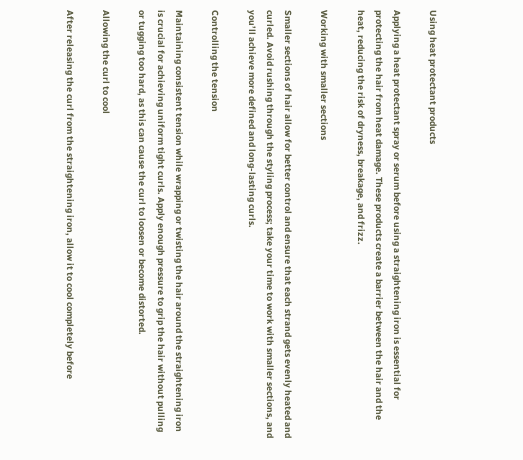Using heat protectant products

Applying a heat protectant spray or serum before using a straightening iron is essential for protecting the hair from heat damage. These products create a barrier between the hair and the heat, reducing the risk of dryness, breakage, and frizz.

Working with smaller sections

Smaller sections of hair allow for better control and ensure that each strand gets evenly heated and curled. Avoid rushing through the styling process; take your time to work with smaller sections, and you’ll achieve more defined and long-lasting curls.

Controlling the tension

Maintaining consistent tension while wrapping or twisting the hair around the straightening iron is crucial for achieving uniform tight curls. Apply enough pressure to grip the hair without pulling or tugging too hard, as this can cause the curl to loosen or become distorted.

Allowing the curl to cool

After releasing the curl from the straightening iron, allow it to cool completely before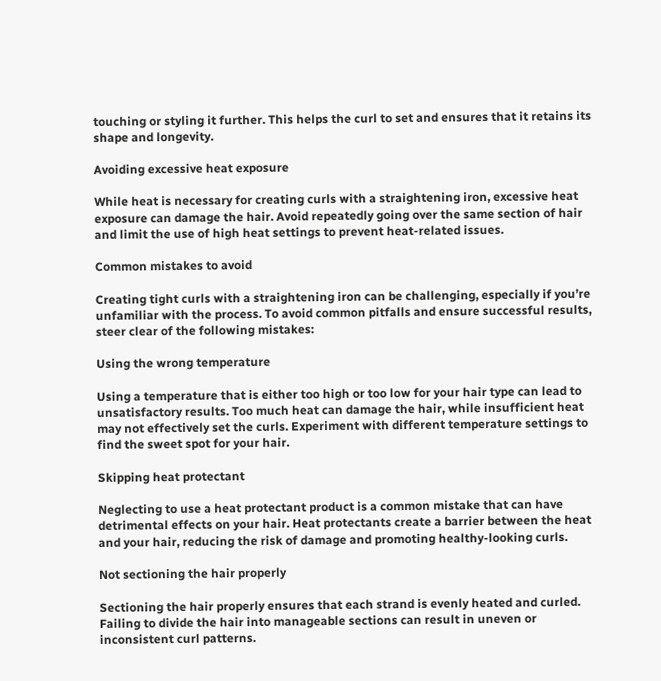touching or styling it further. This helps the curl to set and ensures that it retains its shape and longevity.

Avoiding excessive heat exposure

While heat is necessary for creating curls with a straightening iron, excessive heat exposure can damage the hair. Avoid repeatedly going over the same section of hair and limit the use of high heat settings to prevent heat-related issues.

Common mistakes to avoid

Creating tight curls with a straightening iron can be challenging, especially if you’re unfamiliar with the process. To avoid common pitfalls and ensure successful results, steer clear of the following mistakes:

Using the wrong temperature

Using a temperature that is either too high or too low for your hair type can lead to unsatisfactory results. Too much heat can damage the hair, while insufficient heat may not effectively set the curls. Experiment with different temperature settings to find the sweet spot for your hair.

Skipping heat protectant

Neglecting to use a heat protectant product is a common mistake that can have detrimental effects on your hair. Heat protectants create a barrier between the heat and your hair, reducing the risk of damage and promoting healthy-looking curls.

Not sectioning the hair properly

Sectioning the hair properly ensures that each strand is evenly heated and curled. Failing to divide the hair into manageable sections can result in uneven or inconsistent curl patterns.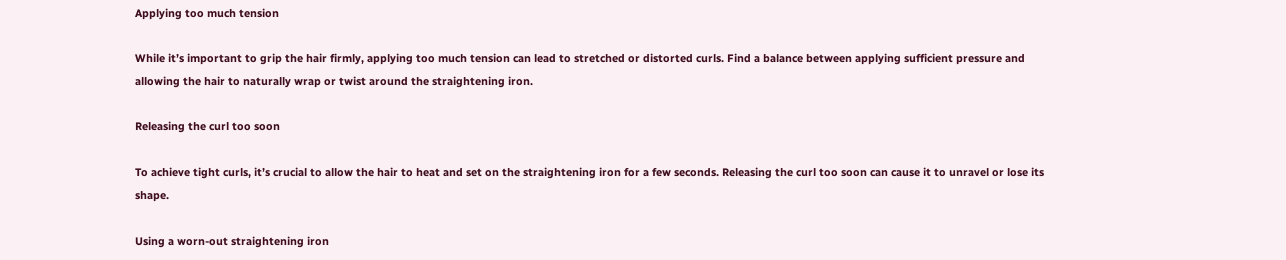Applying too much tension

While it’s important to grip the hair firmly, applying too much tension can lead to stretched or distorted curls. Find a balance between applying sufficient pressure and allowing the hair to naturally wrap or twist around the straightening iron.

Releasing the curl too soon

To achieve tight curls, it’s crucial to allow the hair to heat and set on the straightening iron for a few seconds. Releasing the curl too soon can cause it to unravel or lose its shape.

Using a worn-out straightening iron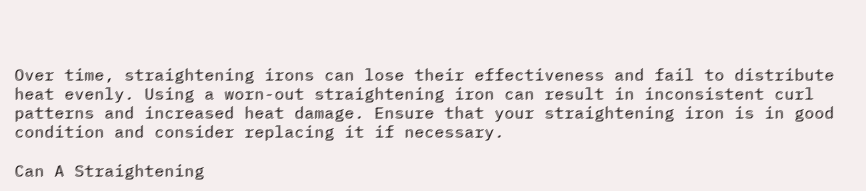Over time, straightening irons can lose their effectiveness and fail to distribute heat evenly. Using a worn-out straightening iron can result in inconsistent curl patterns and increased heat damage. Ensure that your straightening iron is in good condition and consider replacing it if necessary.

Can A Straightening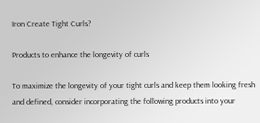Iron Create Tight Curls?

Products to enhance the longevity of curls

To maximize the longevity of your tight curls and keep them looking fresh and defined, consider incorporating the following products into your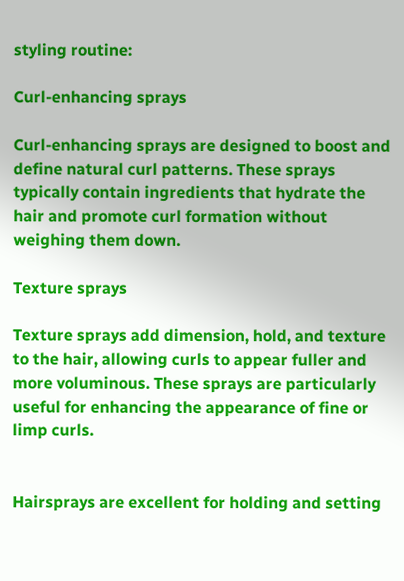styling routine:

Curl-enhancing sprays

Curl-enhancing sprays are designed to boost and define natural curl patterns. These sprays typically contain ingredients that hydrate the hair and promote curl formation without weighing them down.

Texture sprays

Texture sprays add dimension, hold, and texture to the hair, allowing curls to appear fuller and more voluminous. These sprays are particularly useful for enhancing the appearance of fine or limp curls.


Hairsprays are excellent for holding and setting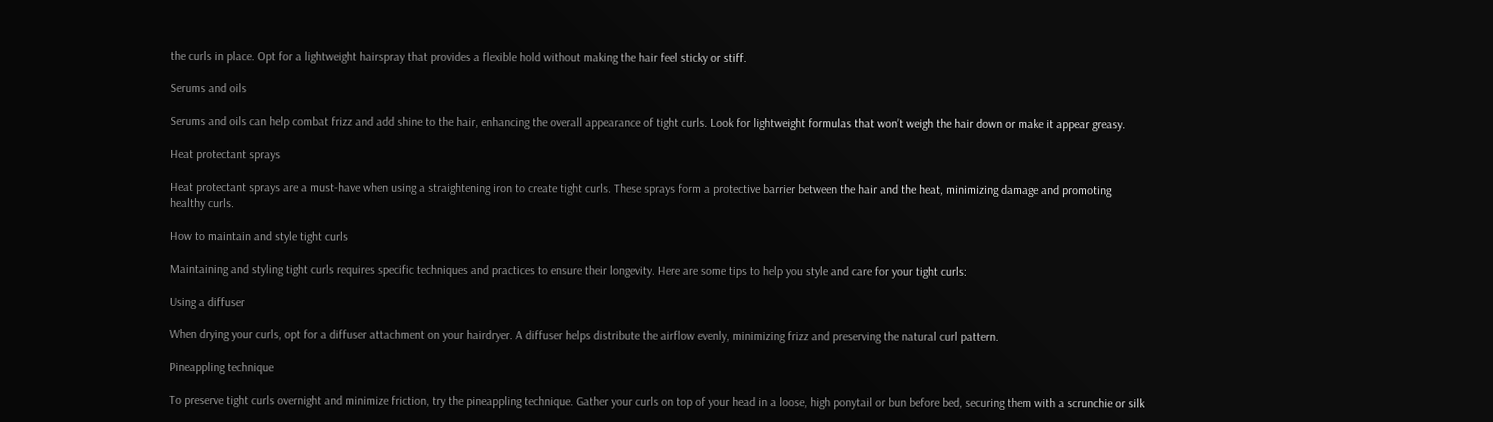the curls in place. Opt for a lightweight hairspray that provides a flexible hold without making the hair feel sticky or stiff.

Serums and oils

Serums and oils can help combat frizz and add shine to the hair, enhancing the overall appearance of tight curls. Look for lightweight formulas that won’t weigh the hair down or make it appear greasy.

Heat protectant sprays

Heat protectant sprays are a must-have when using a straightening iron to create tight curls. These sprays form a protective barrier between the hair and the heat, minimizing damage and promoting healthy curls.

How to maintain and style tight curls

Maintaining and styling tight curls requires specific techniques and practices to ensure their longevity. Here are some tips to help you style and care for your tight curls:

Using a diffuser

When drying your curls, opt for a diffuser attachment on your hairdryer. A diffuser helps distribute the airflow evenly, minimizing frizz and preserving the natural curl pattern.

Pineappling technique

To preserve tight curls overnight and minimize friction, try the pineappling technique. Gather your curls on top of your head in a loose, high ponytail or bun before bed, securing them with a scrunchie or silk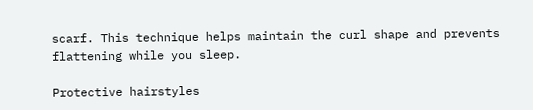scarf. This technique helps maintain the curl shape and prevents flattening while you sleep.

Protective hairstyles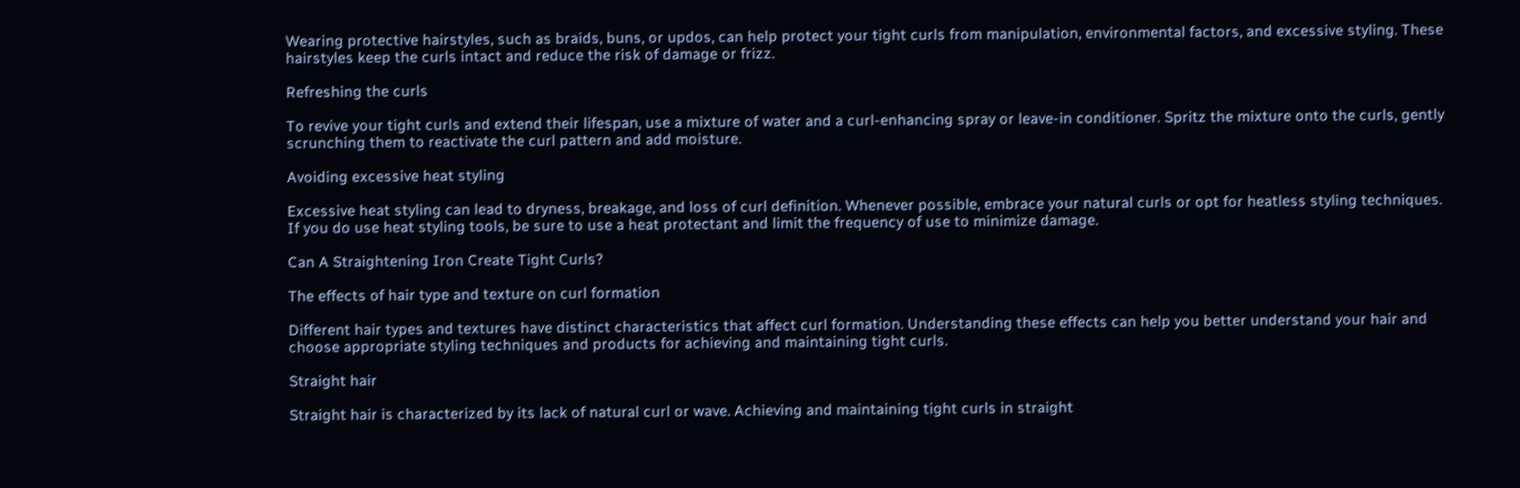Wearing protective hairstyles, such as braids, buns, or updos, can help protect your tight curls from manipulation, environmental factors, and excessive styling. These hairstyles keep the curls intact and reduce the risk of damage or frizz.

Refreshing the curls

To revive your tight curls and extend their lifespan, use a mixture of water and a curl-enhancing spray or leave-in conditioner. Spritz the mixture onto the curls, gently scrunching them to reactivate the curl pattern and add moisture.

Avoiding excessive heat styling

Excessive heat styling can lead to dryness, breakage, and loss of curl definition. Whenever possible, embrace your natural curls or opt for heatless styling techniques. If you do use heat styling tools, be sure to use a heat protectant and limit the frequency of use to minimize damage.

Can A Straightening Iron Create Tight Curls?

The effects of hair type and texture on curl formation

Different hair types and textures have distinct characteristics that affect curl formation. Understanding these effects can help you better understand your hair and choose appropriate styling techniques and products for achieving and maintaining tight curls.

Straight hair

Straight hair is characterized by its lack of natural curl or wave. Achieving and maintaining tight curls in straight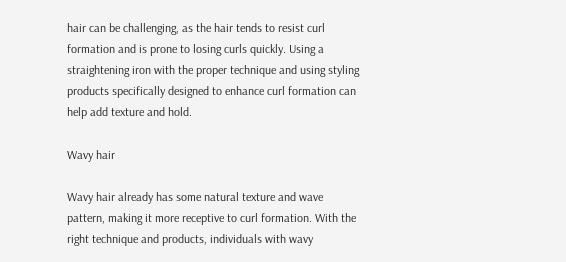hair can be challenging, as the hair tends to resist curl formation and is prone to losing curls quickly. Using a straightening iron with the proper technique and using styling products specifically designed to enhance curl formation can help add texture and hold.

Wavy hair

Wavy hair already has some natural texture and wave pattern, making it more receptive to curl formation. With the right technique and products, individuals with wavy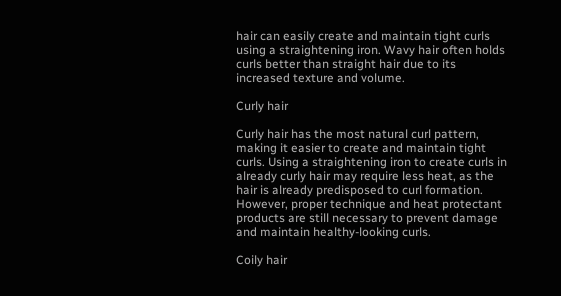hair can easily create and maintain tight curls using a straightening iron. Wavy hair often holds curls better than straight hair due to its increased texture and volume.

Curly hair

Curly hair has the most natural curl pattern, making it easier to create and maintain tight curls. Using a straightening iron to create curls in already curly hair may require less heat, as the hair is already predisposed to curl formation. However, proper technique and heat protectant products are still necessary to prevent damage and maintain healthy-looking curls.

Coily hair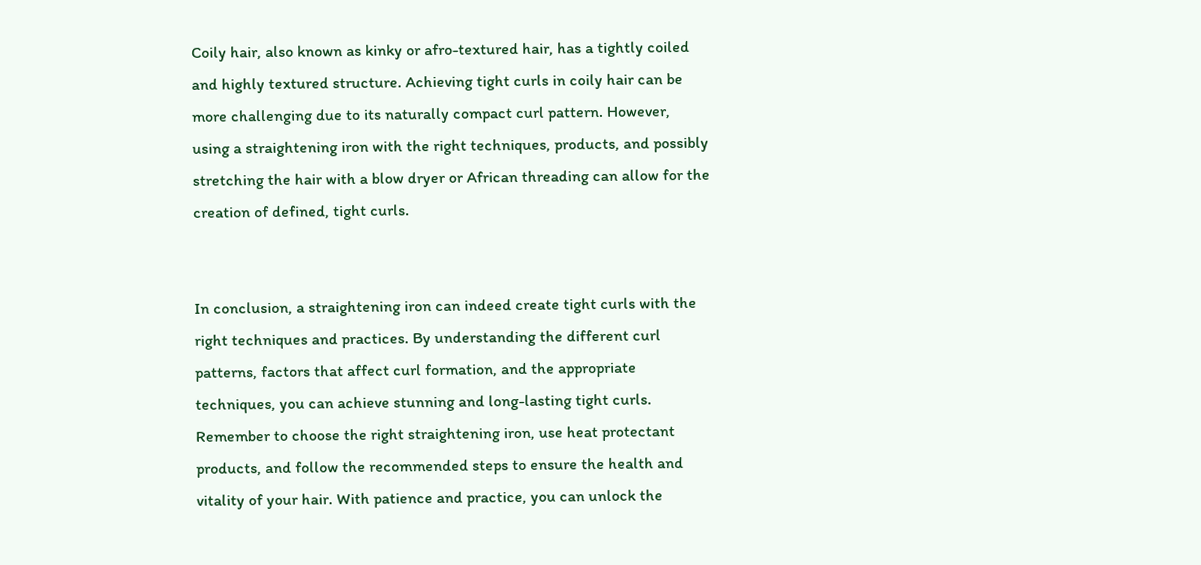Coily hair, also known as kinky or afro-textured hair, has a tightly coiled and highly textured structure. Achieving tight curls in coily hair can be more challenging due to its naturally compact curl pattern. However, using a straightening iron with the right techniques, products, and possibly stretching the hair with a blow dryer or African threading can allow for the creation of defined, tight curls.


In conclusion, a straightening iron can indeed create tight curls with the right techniques and practices. By understanding the different curl patterns, factors that affect curl formation, and the appropriate techniques, you can achieve stunning and long-lasting tight curls. Remember to choose the right straightening iron, use heat protectant products, and follow the recommended steps to ensure the health and vitality of your hair. With patience and practice, you can unlock the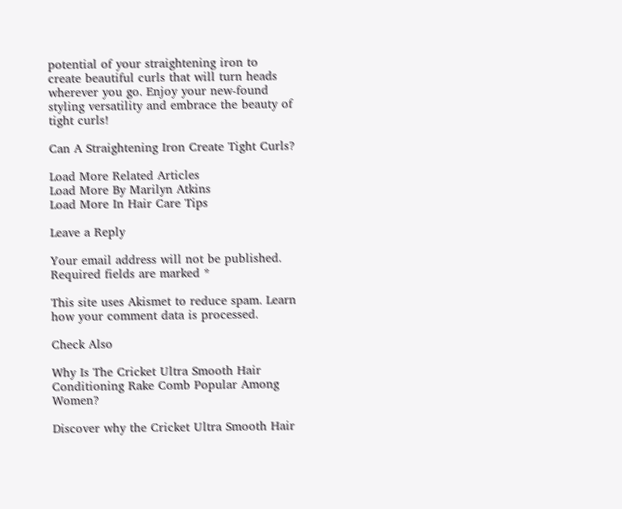potential of your straightening iron to create beautiful curls that will turn heads wherever you go. Enjoy your new-found styling versatility and embrace the beauty of tight curls!

Can A Straightening Iron Create Tight Curls?

Load More Related Articles
Load More By Marilyn Atkins
Load More In Hair Care Tips

Leave a Reply

Your email address will not be published. Required fields are marked *

This site uses Akismet to reduce spam. Learn how your comment data is processed.

Check Also

Why Is The Cricket Ultra Smooth Hair Conditioning Rake Comb Popular Among Women?

Discover why the Cricket Ultra Smooth Hair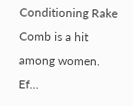Conditioning Rake Comb is a hit among women. Ef…